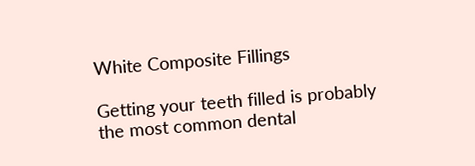White Composite Fillings

Getting your teeth filled is probably the most common dental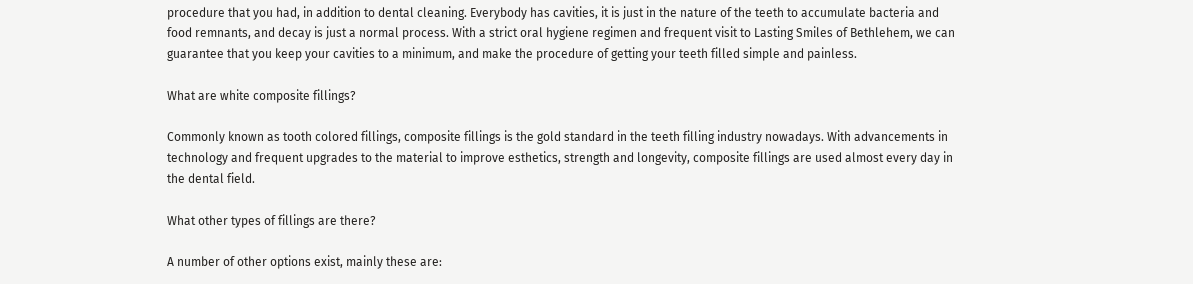procedure that you had, in addition to dental cleaning. Everybody has cavities, it is just in the nature of the teeth to accumulate bacteria and food remnants, and decay is just a normal process. With a strict oral hygiene regimen and frequent visit to Lasting Smiles of Bethlehem, we can guarantee that you keep your cavities to a minimum, and make the procedure of getting your teeth filled simple and painless.

What are white composite fillings?

Commonly known as tooth colored fillings, composite fillings is the gold standard in the teeth filling industry nowadays. With advancements in technology and frequent upgrades to the material to improve esthetics, strength and longevity, composite fillings are used almost every day in the dental field.

What other types of fillings are there?

A number of other options exist, mainly these are: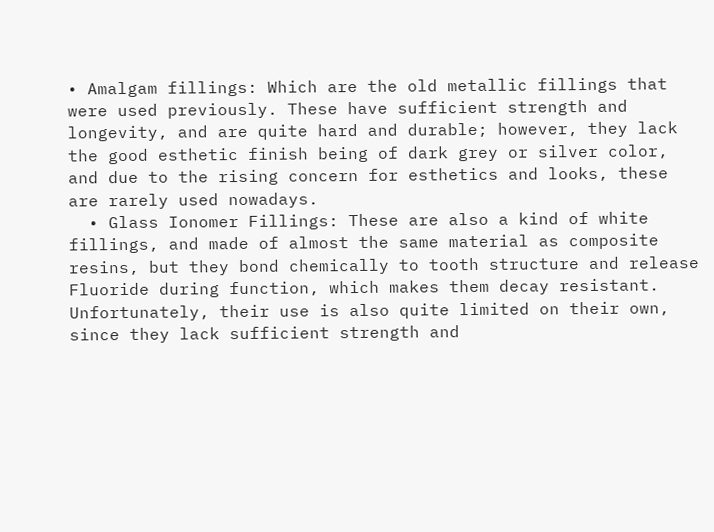• Amalgam fillings: Which are the old metallic fillings that were used previously. These have sufficient strength and longevity, and are quite hard and durable; however, they lack the good esthetic finish being of dark grey or silver color, and due to the rising concern for esthetics and looks, these are rarely used nowadays.
  • Glass Ionomer Fillings: These are also a kind of white fillings, and made of almost the same material as composite resins, but they bond chemically to tooth structure and release Fluoride during function, which makes them decay resistant. Unfortunately, their use is also quite limited on their own, since they lack sufficient strength and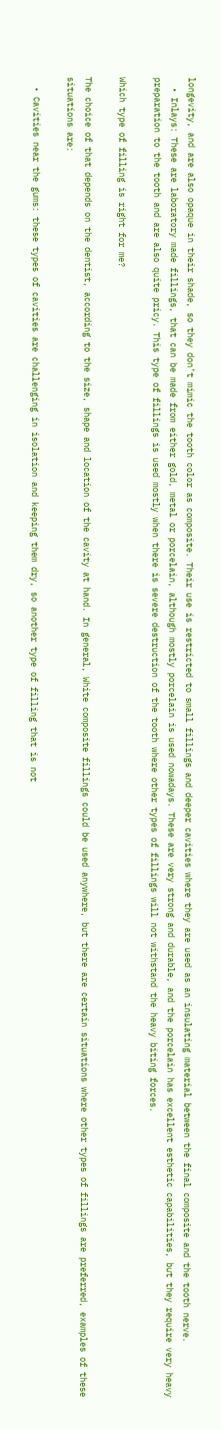longevity, and are also opaque in their shade, so they don’t mimic the tooth color as composite. Their use is restricted to small fillings and deeper cavities where they are used as an insulating material between the final composite and the tooth nerve.
  • Inlays: These are laboratory made fillings, that can be made from either gold, metal or porcelain, although mostly porcelain is used nowadays. These are very strong and durable, and the porcelain has excellent esthetic capabilities, but they require very heavy preparation to the tooth and are also quite pricy. This type of fillings is used mostly when there is severe destruction of the tooth where other types of fillings will not withstand the heavy biting forces.

Which type of filling is right for me?

The choice of that depends on the dentist, according to the size, shape and location of the cavity at hand. In general, White composite fillings could be used anywhere, but there are certain situations where other types of fillings are preferred, examples of these situations are:

  • Cavities near the gums: these types of cavities are challenging in isolation and keeping them dry, so another type of filling that is not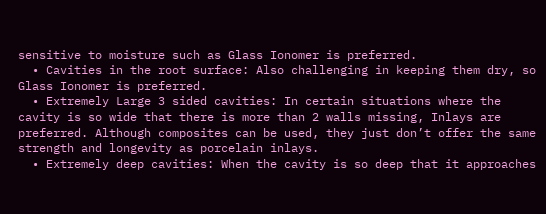sensitive to moisture such as Glass Ionomer is preferred.
  • Cavities in the root surface: Also challenging in keeping them dry, so Glass Ionomer is preferred.
  • Extremely Large 3 sided cavities: In certain situations where the cavity is so wide that there is more than 2 walls missing, Inlays are preferred. Although composites can be used, they just don’t offer the same strength and longevity as porcelain inlays.
  • Extremely deep cavities: When the cavity is so deep that it approaches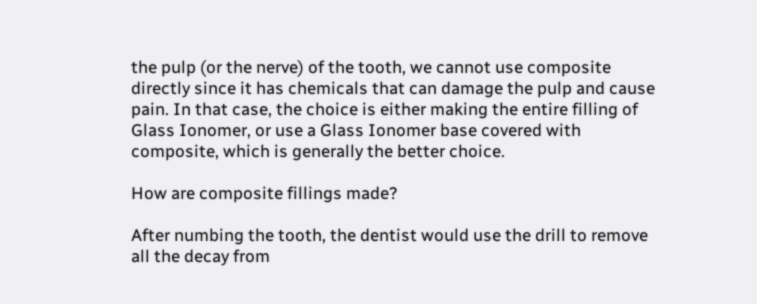the pulp (or the nerve) of the tooth, we cannot use composite directly since it has chemicals that can damage the pulp and cause pain. In that case, the choice is either making the entire filling of Glass Ionomer, or use a Glass Ionomer base covered with composite, which is generally the better choice.

How are composite fillings made?

After numbing the tooth, the dentist would use the drill to remove all the decay from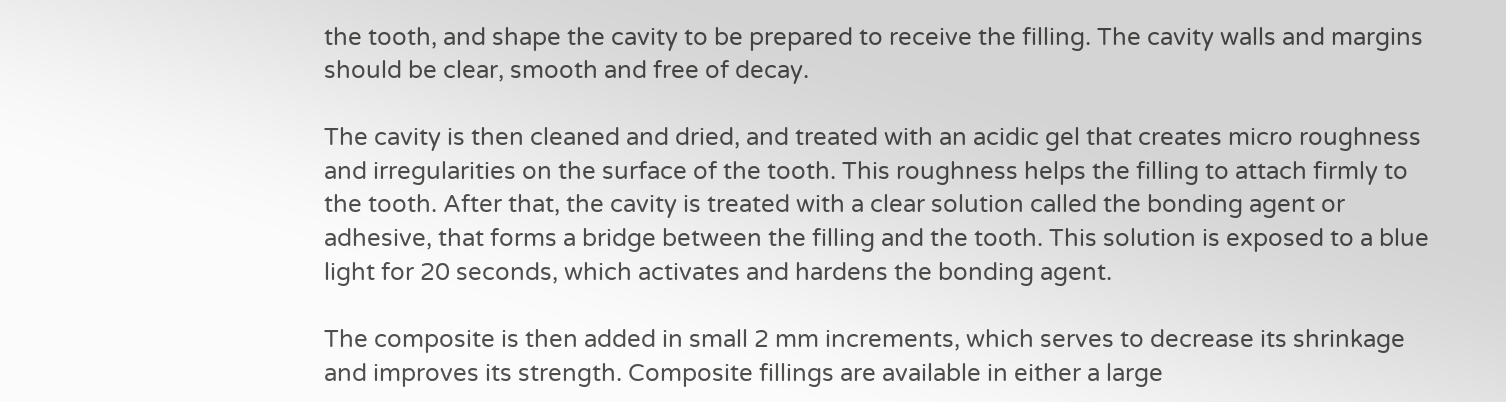the tooth, and shape the cavity to be prepared to receive the filling. The cavity walls and margins should be clear, smooth and free of decay.

The cavity is then cleaned and dried, and treated with an acidic gel that creates micro roughness and irregularities on the surface of the tooth. This roughness helps the filling to attach firmly to the tooth. After that, the cavity is treated with a clear solution called the bonding agent or adhesive, that forms a bridge between the filling and the tooth. This solution is exposed to a blue light for 20 seconds, which activates and hardens the bonding agent.

The composite is then added in small 2 mm increments, which serves to decrease its shrinkage and improves its strength. Composite fillings are available in either a large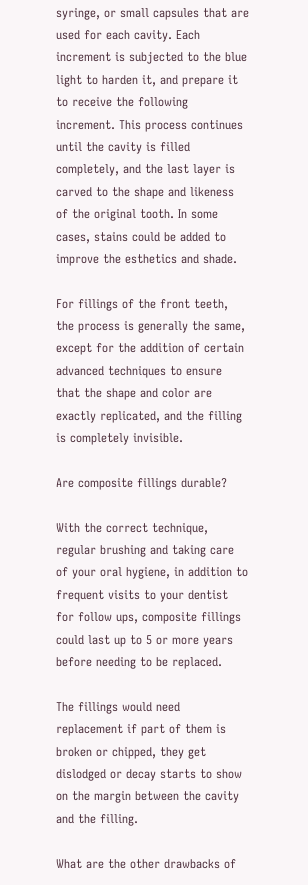syringe, or small capsules that are used for each cavity. Each increment is subjected to the blue light to harden it, and prepare it to receive the following increment. This process continues until the cavity is filled completely, and the last layer is carved to the shape and likeness of the original tooth. In some cases, stains could be added to improve the esthetics and shade.

For fillings of the front teeth, the process is generally the same, except for the addition of certain advanced techniques to ensure that the shape and color are exactly replicated, and the filling is completely invisible.

Are composite fillings durable?

With the correct technique, regular brushing and taking care of your oral hygiene, in addition to frequent visits to your dentist for follow ups, composite fillings could last up to 5 or more years before needing to be replaced.

The fillings would need replacement if part of them is broken or chipped, they get dislodged or decay starts to show on the margin between the cavity and the filling.

What are the other drawbacks of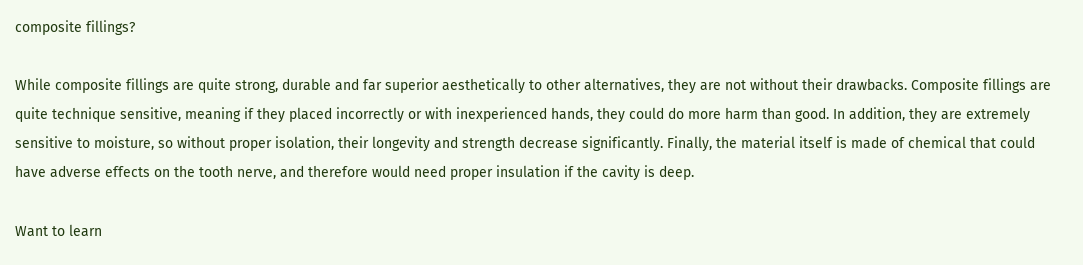composite fillings?

While composite fillings are quite strong, durable and far superior aesthetically to other alternatives, they are not without their drawbacks. Composite fillings are quite technique sensitive, meaning if they placed incorrectly or with inexperienced hands, they could do more harm than good. In addition, they are extremely sensitive to moisture, so without proper isolation, their longevity and strength decrease significantly. Finally, the material itself is made of chemical that could have adverse effects on the tooth nerve, and therefore would need proper insulation if the cavity is deep.

Want to learn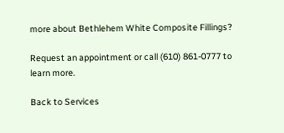more about Bethlehem White Composite Fillings?

Request an appointment or call (610) 861-0777 to learn more.

Back to Services